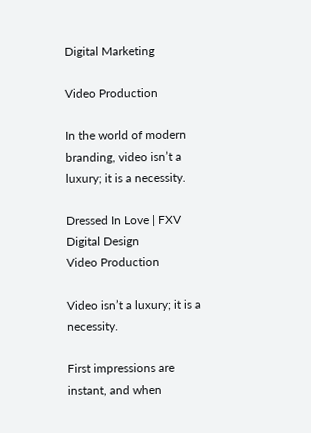Digital Marketing

Video Production

In the world of modern branding, video isn’t a luxury; it is a necessity.

Dressed In Love | FXV Digital Design
Video Production

Video isn’t a luxury; it is a necessity.

First impressions are instant, and when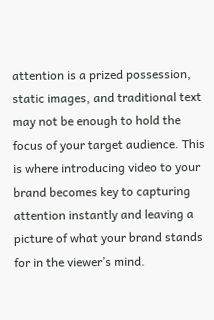attention is a prized possession, static images, and traditional text may not be enough to hold the focus of your target audience. This is where introducing video to your brand becomes key to capturing attention instantly and leaving a picture of what your brand stands for in the viewer’s mind.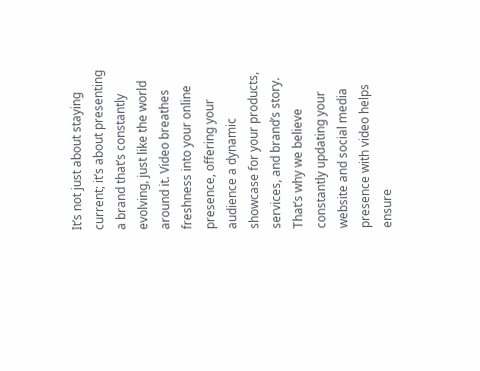It’s not just about staying current; it’s about presenting a brand that’s constantly evolving, just like the world around it. Video breathes freshness into your online presence, offering your audience a dynamic showcase for your products, services, and brand’s story. That’s why we believe constantly updating your website and social media presence with video helps ensure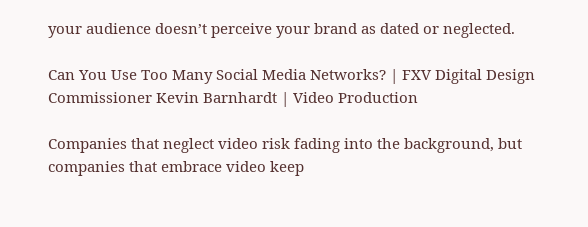your audience doesn’t perceive your brand as dated or neglected.

Can You Use Too Many Social Media Networks? | FXV Digital Design
Commissioner Kevin Barnhardt | Video Production

Companies that neglect video risk fading into the background, but companies that embrace video keep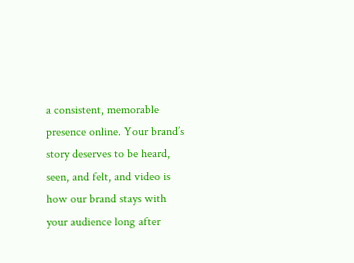a consistent, memorable presence online. Your brand’s story deserves to be heard, seen, and felt, and video is how our brand stays with your audience long after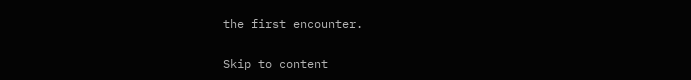the first encounter.

Skip to content